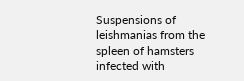Suspensions of leishmanias from the spleen of hamsters infected with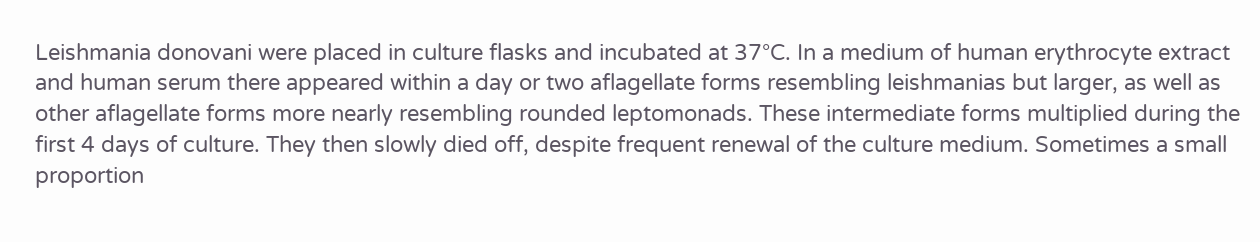Leishmania donovani were placed in culture flasks and incubated at 37°C. In a medium of human erythrocyte extract and human serum there appeared within a day or two aflagellate forms resembling leishmanias but larger, as well as other aflagellate forms more nearly resembling rounded leptomonads. These intermediate forms multiplied during the first 4 days of culture. They then slowly died off, despite frequent renewal of the culture medium. Sometimes a small proportion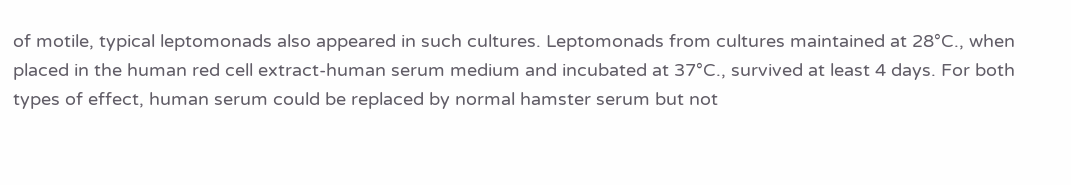of motile, typical leptomonads also appeared in such cultures. Leptomonads from cultures maintained at 28°C., when placed in the human red cell extract-human serum medium and incubated at 37°C., survived at least 4 days. For both types of effect, human serum could be replaced by normal hamster serum but not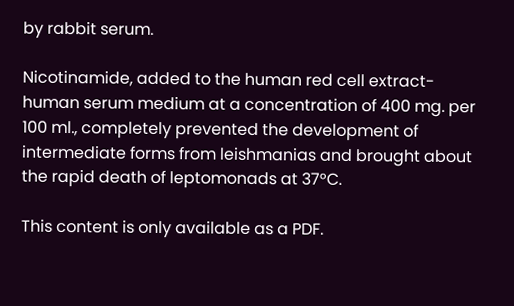by rabbit serum.

Nicotinamide, added to the human red cell extract-human serum medium at a concentration of 400 mg. per 100 ml., completely prevented the development of intermediate forms from leishmanias and brought about the rapid death of leptomonads at 37°C.

This content is only available as a PDF.